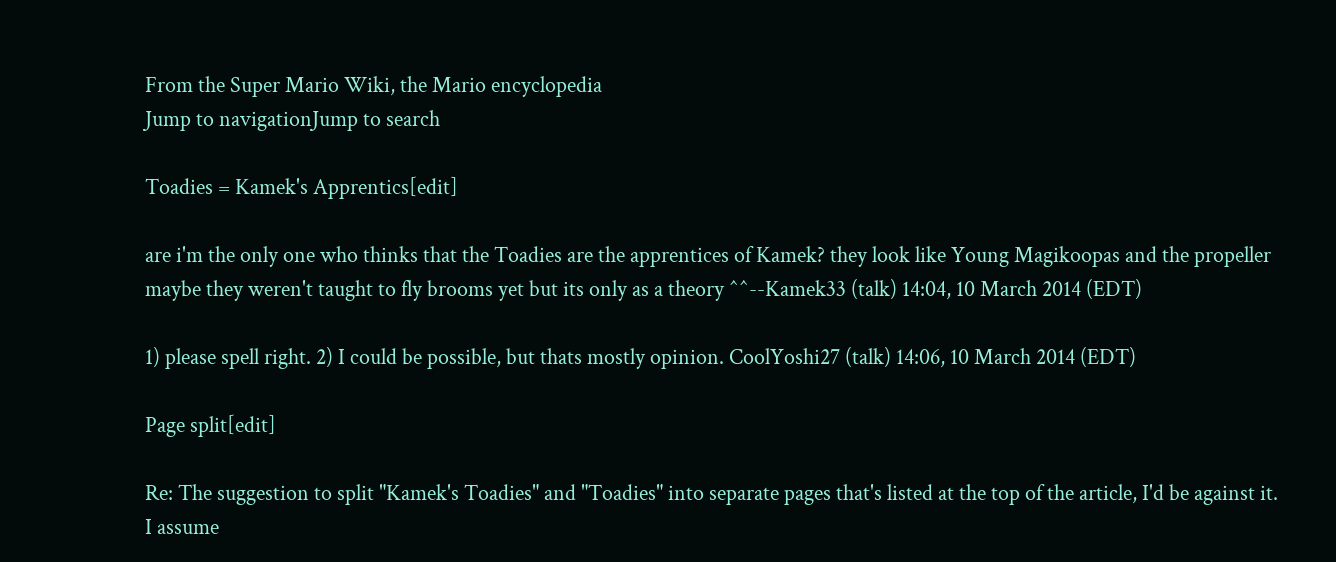From the Super Mario Wiki, the Mario encyclopedia
Jump to navigationJump to search

Toadies = Kamek's Apprentics[edit]

are i'm the only one who thinks that the Toadies are the apprentices of Kamek? they look like Young Magikoopas and the propeller maybe they weren't taught to fly brooms yet but its only as a theory ^^--Kamek33 (talk) 14:04, 10 March 2014 (EDT)

1) please spell right. 2) I could be possible, but thats mostly opinion. CoolYoshi27 (talk) 14:06, 10 March 2014 (EDT)

Page split[edit]

Re: The suggestion to split "Kamek's Toadies" and "Toadies" into separate pages that's listed at the top of the article, I'd be against it. I assume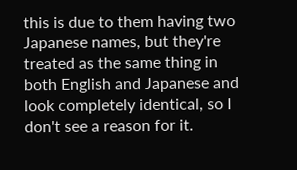this is due to them having two Japanese names, but they're treated as the same thing in both English and Japanese and look completely identical, so I don't see a reason for it.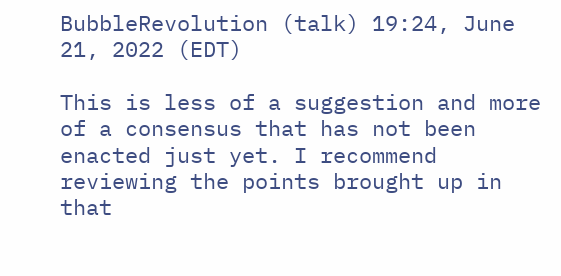BubbleRevolution (talk) 19:24, June 21, 2022 (EDT)

This is less of a suggestion and more of a consensus that has not been enacted just yet. I recommend reviewing the points brought up in that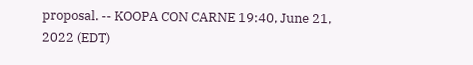proposal. -- KOOPA CON CARNE 19:40, June 21, 2022 (EDT)